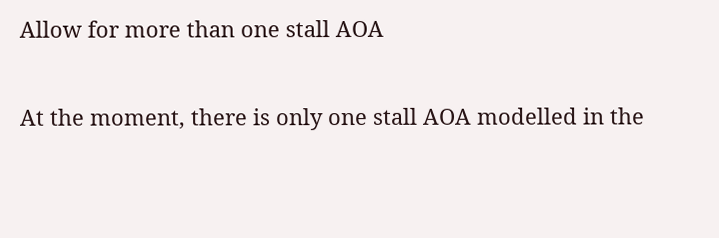Allow for more than one stall AOA

At the moment, there is only one stall AOA modelled in the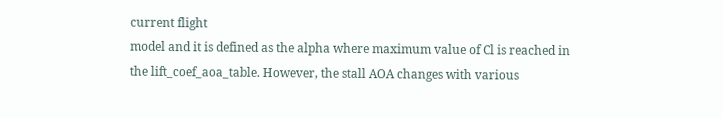current flight
model and it is defined as the alpha where maximum value of Cl is reached in
the lift_coef_aoa_table. However, the stall AOA changes with various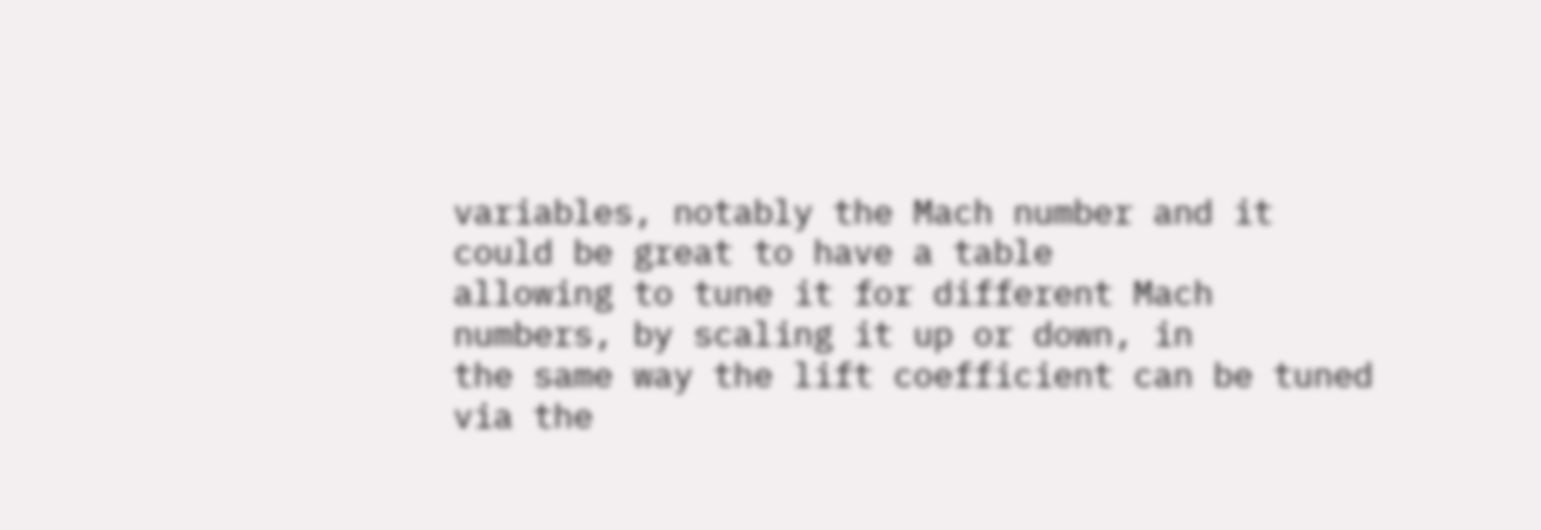variables, notably the Mach number and it could be great to have a table
allowing to tune it for different Mach numbers, by scaling it up or down, in
the same way the lift coefficient can be tuned via the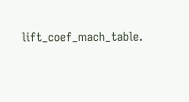lift_coef_mach_table.